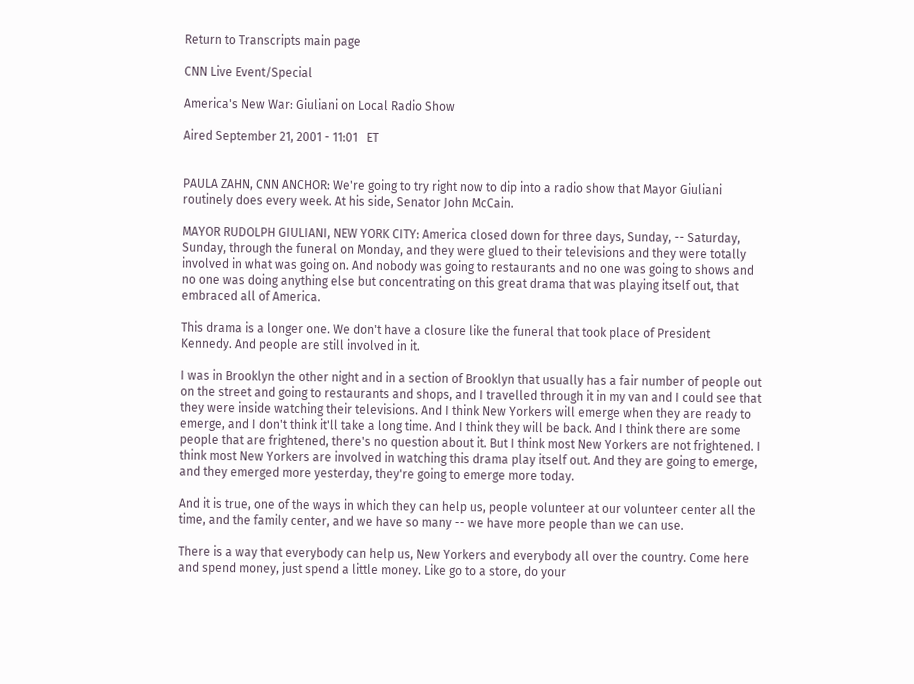Return to Transcripts main page

CNN Live Event/Special

America's New War: Giuliani on Local Radio Show

Aired September 21, 2001 - 11:01   ET


PAULA ZAHN, CNN ANCHOR: We're going to try right now to dip into a radio show that Mayor Giuliani routinely does every week. At his side, Senator John McCain.

MAYOR RUDOLPH GIULIANI, NEW YORK CITY: America closed down for three days, Sunday, -- Saturday, Sunday, through the funeral on Monday, and they were glued to their televisions and they were totally involved in what was going on. And nobody was going to restaurants and no one was going to shows and no one was doing anything else but concentrating on this great drama that was playing itself out, that embraced all of America.

This drama is a longer one. We don't have a closure like the funeral that took place of President Kennedy. And people are still involved in it.

I was in Brooklyn the other night and in a section of Brooklyn that usually has a fair number of people out on the street and going to restaurants and shops, and I travelled through it in my van and I could see that they were inside watching their televisions. And I think New Yorkers will emerge when they are ready to emerge, and I don't think it'll take a long time. And I think they will be back. And I think there are some people that are frightened, there's no question about it. But I think most New Yorkers are not frightened. I think most New Yorkers are involved in watching this drama play itself out. And they are going to emerge, and they emerged more yesterday, they're going to emerge more today.

And it is true, one of the ways in which they can help us, people volunteer at our volunteer center all the time, and the family center, and we have so many -- we have more people than we can use.

There is a way that everybody can help us, New Yorkers and everybody all over the country. Come here and spend money, just spend a little money. Like go to a store, do your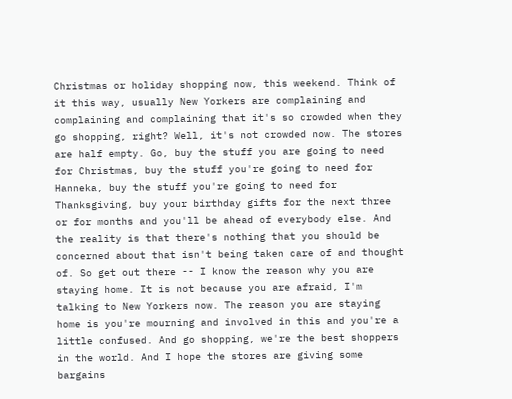Christmas or holiday shopping now, this weekend. Think of it this way, usually New Yorkers are complaining and complaining and complaining that it's so crowded when they go shopping, right? Well, it's not crowded now. The stores are half empty. Go, buy the stuff you are going to need for Christmas, buy the stuff you're going to need for Hanneka, buy the stuff you're going to need for Thanksgiving, buy your birthday gifts for the next three or for months and you'll be ahead of everybody else. And the reality is that there's nothing that you should be concerned about that isn't being taken care of and thought of. So get out there -- I know the reason why you are staying home. It is not because you are afraid, I'm talking to New Yorkers now. The reason you are staying home is you're mourning and involved in this and you're a little confused. And go shopping, we're the best shoppers in the world. And I hope the stores are giving some bargains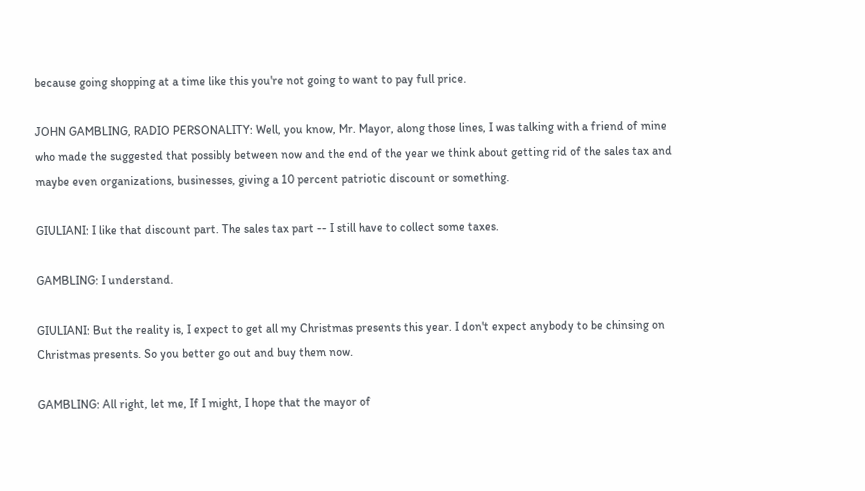because going shopping at a time like this you're not going to want to pay full price.

JOHN GAMBLING, RADIO PERSONALITY: Well, you know, Mr. Mayor, along those lines, I was talking with a friend of mine who made the suggested that possibly between now and the end of the year we think about getting rid of the sales tax and maybe even organizations, businesses, giving a 10 percent patriotic discount or something.

GIULIANI: I like that discount part. The sales tax part -- I still have to collect some taxes.

GAMBLING: I understand.

GIULIANI: But the reality is, I expect to get all my Christmas presents this year. I don't expect anybody to be chinsing on Christmas presents. So you better go out and buy them now.

GAMBLING: All right, let me, If I might, I hope that the mayor of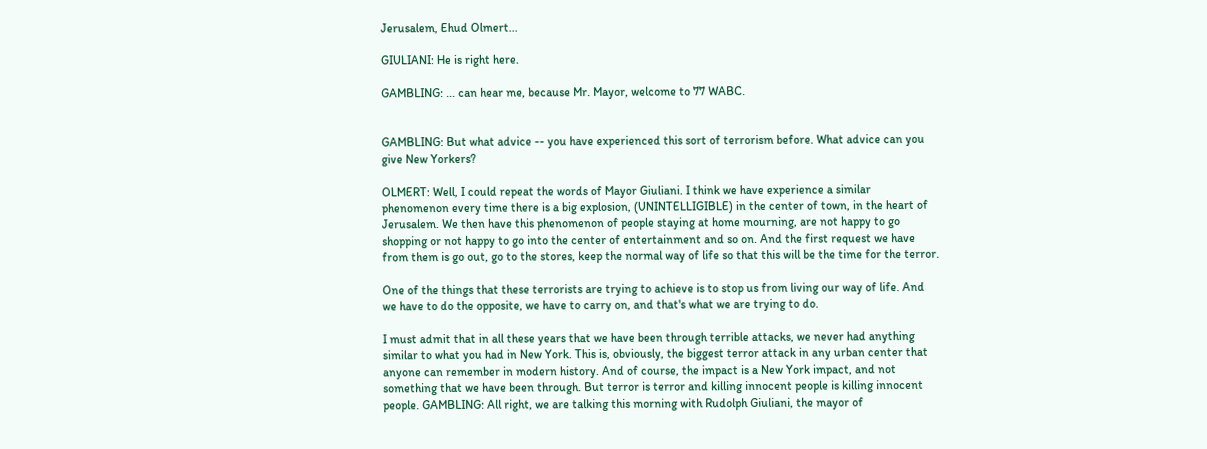Jerusalem, Ehud Olmert...

GIULIANI: He is right here.

GAMBLING: ... can hear me, because Mr. Mayor, welcome to 77 WABC.


GAMBLING: But what advice -- you have experienced this sort of terrorism before. What advice can you give New Yorkers?

OLMERT: Well, I could repeat the words of Mayor Giuliani. I think we have experience a similar phenomenon every time there is a big explosion, (UNINTELLIGIBLE) in the center of town, in the heart of Jerusalem. We then have this phenomenon of people staying at home mourning, are not happy to go shopping or not happy to go into the center of entertainment and so on. And the first request we have from them is go out, go to the stores, keep the normal way of life so that this will be the time for the terror.

One of the things that these terrorists are trying to achieve is to stop us from living our way of life. And we have to do the opposite, we have to carry on, and that's what we are trying to do.

I must admit that in all these years that we have been through terrible attacks, we never had anything similar to what you had in New York. This is, obviously, the biggest terror attack in any urban center that anyone can remember in modern history. And of course, the impact is a New York impact, and not something that we have been through. But terror is terror and killing innocent people is killing innocent people. GAMBLING: All right, we are talking this morning with Rudolph Giuliani, the mayor of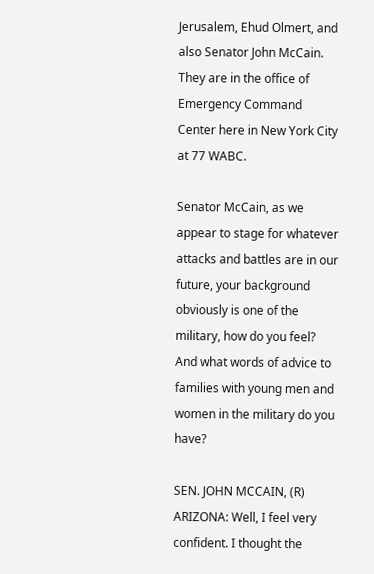Jerusalem, Ehud Olmert, and also Senator John McCain. They are in the office of Emergency Command Center here in New York City at 77 WABC.

Senator McCain, as we appear to stage for whatever attacks and battles are in our future, your background obviously is one of the military, how do you feel? And what words of advice to families with young men and women in the military do you have?

SEN. JOHN MCCAIN, (R) ARIZONA: Well, I feel very confident. I thought the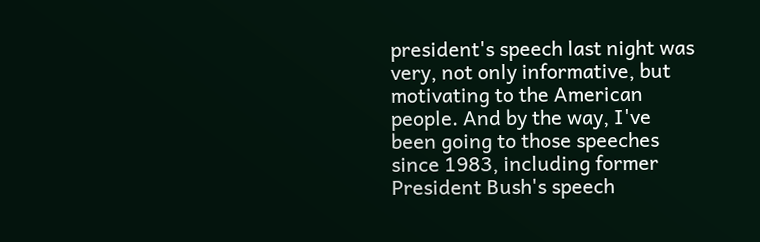president's speech last night was very, not only informative, but motivating to the American people. And by the way, I've been going to those speeches since 1983, including former President Bush's speech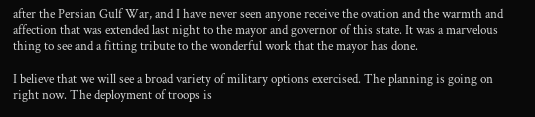after the Persian Gulf War, and I have never seen anyone receive the ovation and the warmth and affection that was extended last night to the mayor and governor of this state. It was a marvelous thing to see and a fitting tribute to the wonderful work that the mayor has done.

I believe that we will see a broad variety of military options exercised. The planning is going on right now. The deployment of troops is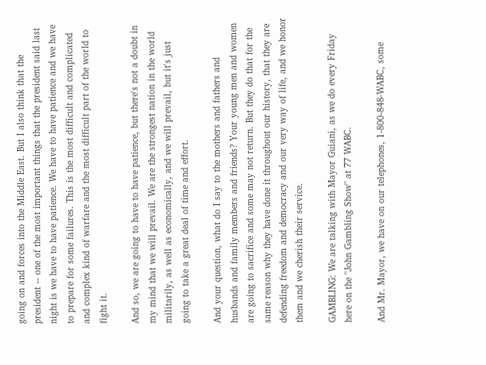going on and forces into the Middle East. But I also think that the president -- one of the most important things that the president said last night is we have to have patience. We have to have patience and we have to prepare for some failures. This is the most difficult and complicated and complex kind of warfare and the most difficult part of the world to fight it.

And so, we are going to have to have patience, but there's not a doubt in my mind that we will prevail. We are the strongest nation in the world militarily, as well as economically, and we will prevail, but it's just going to take a great deal of time and effort.

And your question, what do I say to the mothers and fathers and husbands and family members and friends? Your young men and women are going to sacrifice and some may not return. But they do that for the same reason why they have done it throughout our history, that they are defending freedom and democracy and our very way of life, and we honor them and we cherish their service.

GAMBLING: We are talking with Mayor Guiani, as we do every Friday here on the "John Gambling Show" at 77 WABC.

And Mr. Mayor, we have on our telephones, 1-800-848-WABC, some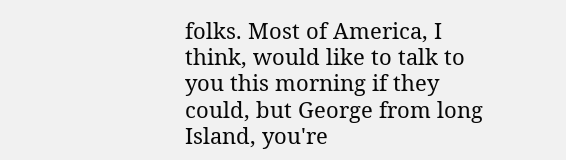folks. Most of America, I think, would like to talk to you this morning if they could, but George from long Island, you're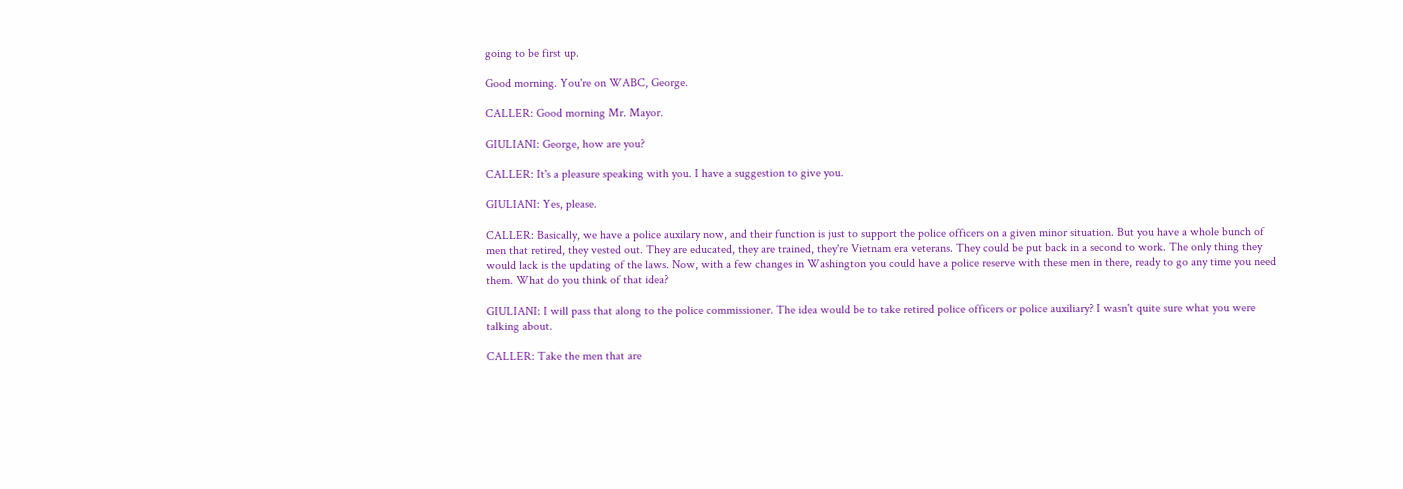going to be first up.

Good morning. You're on WABC, George.

CALLER: Good morning Mr. Mayor.

GIULIANI: George, how are you?

CALLER: It's a pleasure speaking with you. I have a suggestion to give you.

GIULIANI: Yes, please.

CALLER: Basically, we have a police auxilary now, and their function is just to support the police officers on a given minor situation. But you have a whole bunch of men that retired, they vested out. They are educated, they are trained, they're Vietnam era veterans. They could be put back in a second to work. The only thing they would lack is the updating of the laws. Now, with a few changes in Washington you could have a police reserve with these men in there, ready to go any time you need them. What do you think of that idea?

GIULIANI: I will pass that along to the police commissioner. The idea would be to take retired police officers or police auxiliary? I wasn't quite sure what you were talking about.

CALLER: Take the men that are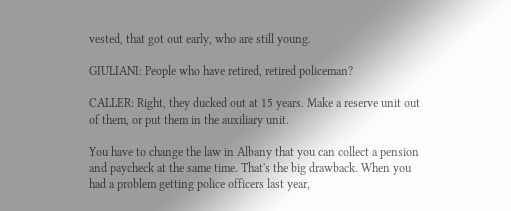vested, that got out early, who are still young.

GIULIANI: People who have retired, retired policeman?

CALLER: Right, they ducked out at 15 years. Make a reserve unit out of them, or put them in the auxiliary unit.

You have to change the law in Albany that you can collect a pension and paycheck at the same time. That's the big drawback. When you had a problem getting police officers last year,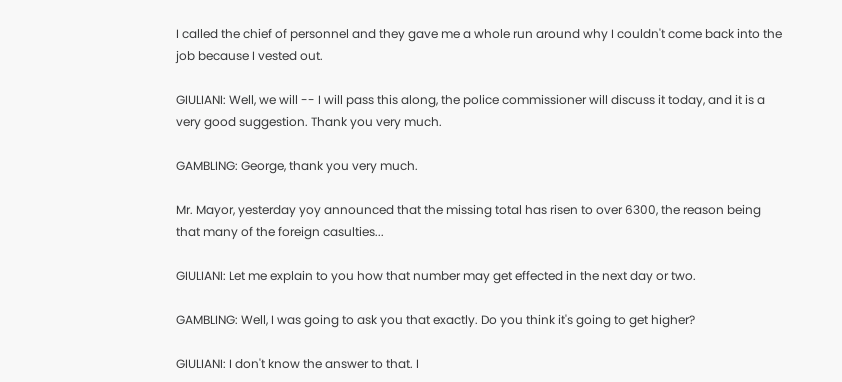I called the chief of personnel and they gave me a whole run around why I couldn't come back into the job because I vested out.

GIULIANI: Well, we will -- I will pass this along, the police commissioner will discuss it today, and it is a very good suggestion. Thank you very much.

GAMBLING: George, thank you very much.

Mr. Mayor, yesterday yoy announced that the missing total has risen to over 6300, the reason being that many of the foreign casulties...

GIULIANI: Let me explain to you how that number may get effected in the next day or two.

GAMBLING: Well, I was going to ask you that exactly. Do you think it's going to get higher?

GIULIANI: I don't know the answer to that. I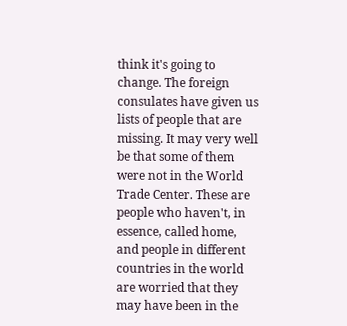think it's going to change. The foreign consulates have given us lists of people that are missing. It may very well be that some of them were not in the World Trade Center. These are people who haven't, in essence, called home, and people in different countries in the world are worried that they may have been in the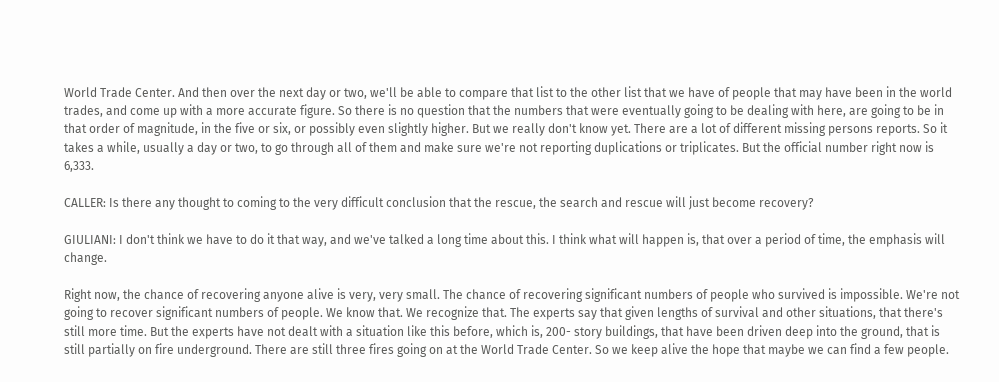World Trade Center. And then over the next day or two, we'll be able to compare that list to the other list that we have of people that may have been in the world trades, and come up with a more accurate figure. So there is no question that the numbers that were eventually going to be dealing with here, are going to be in that order of magnitude, in the five or six, or possibly even slightly higher. But we really don't know yet. There are a lot of different missing persons reports. So it takes a while, usually a day or two, to go through all of them and make sure we're not reporting duplications or triplicates. But the official number right now is 6,333.

CALLER: Is there any thought to coming to the very difficult conclusion that the rescue, the search and rescue will just become recovery?

GIULIANI: I don't think we have to do it that way, and we've talked a long time about this. I think what will happen is, that over a period of time, the emphasis will change.

Right now, the chance of recovering anyone alive is very, very small. The chance of recovering significant numbers of people who survived is impossible. We're not going to recover significant numbers of people. We know that. We recognize that. The experts say that given lengths of survival and other situations, that there's still more time. But the experts have not dealt with a situation like this before, which is, 200- story buildings, that have been driven deep into the ground, that is still partially on fire underground. There are still three fires going on at the World Trade Center. So we keep alive the hope that maybe we can find a few people.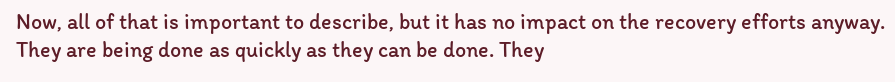Now, all of that is important to describe, but it has no impact on the recovery efforts anyway. They are being done as quickly as they can be done. They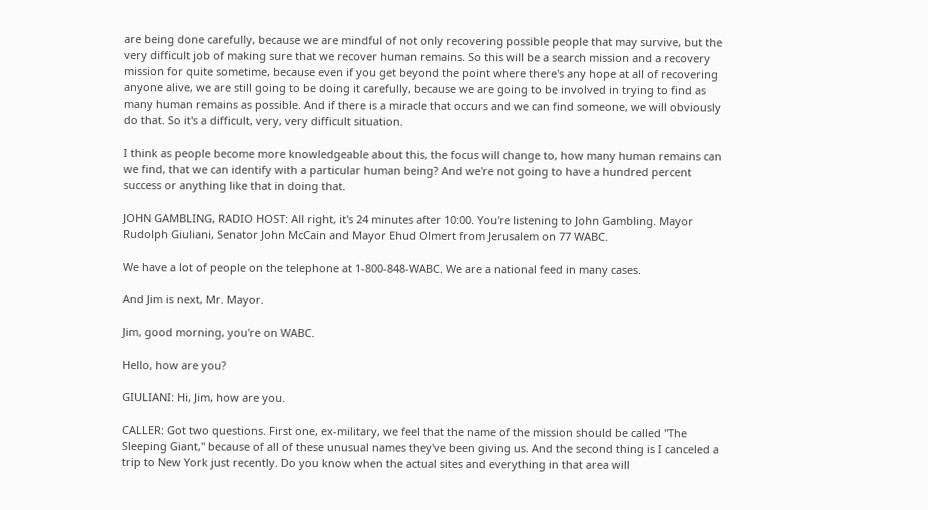are being done carefully, because we are mindful of not only recovering possible people that may survive, but the very difficult job of making sure that we recover human remains. So this will be a search mission and a recovery mission for quite sometime, because even if you get beyond the point where there's any hope at all of recovering anyone alive, we are still going to be doing it carefully, because we are going to be involved in trying to find as many human remains as possible. And if there is a miracle that occurs and we can find someone, we will obviously do that. So it's a difficult, very, very difficult situation.

I think as people become more knowledgeable about this, the focus will change to, how many human remains can we find, that we can identify with a particular human being? And we're not going to have a hundred percent success or anything like that in doing that.

JOHN GAMBLING, RADIO HOST: All right, it's 24 minutes after 10:00. You're listening to John Gambling. Mayor Rudolph Giuliani, Senator John McCain and Mayor Ehud Olmert from Jerusalem on 77 WABC.

We have a lot of people on the telephone at 1-800-848-WABC. We are a national feed in many cases.

And Jim is next, Mr. Mayor.

Jim, good morning, you're on WABC.

Hello, how are you?

GIULIANI: Hi, Jim, how are you.

CALLER: Got two questions. First one, ex-military, we feel that the name of the mission should be called "The Sleeping Giant," because of all of these unusual names they've been giving us. And the second thing is I canceled a trip to New York just recently. Do you know when the actual sites and everything in that area will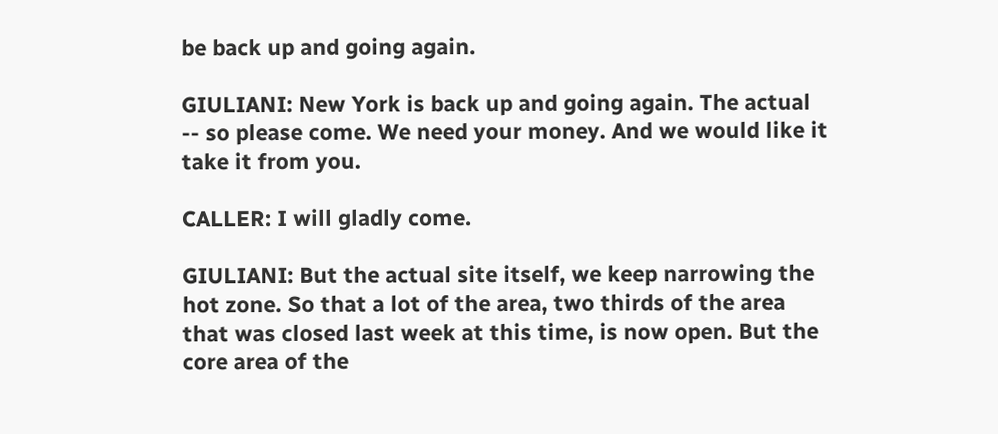be back up and going again.

GIULIANI: New York is back up and going again. The actual -- so please come. We need your money. And we would like it take it from you.

CALLER: I will gladly come.

GIULIANI: But the actual site itself, we keep narrowing the hot zone. So that a lot of the area, two thirds of the area that was closed last week at this time, is now open. But the core area of the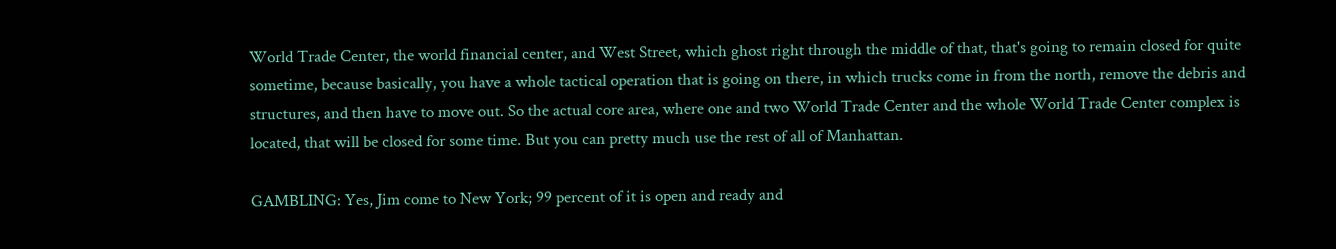World Trade Center, the world financial center, and West Street, which ghost right through the middle of that, that's going to remain closed for quite sometime, because basically, you have a whole tactical operation that is going on there, in which trucks come in from the north, remove the debris and structures, and then have to move out. So the actual core area, where one and two World Trade Center and the whole World Trade Center complex is located, that will be closed for some time. But you can pretty much use the rest of all of Manhattan.

GAMBLING: Yes, Jim come to New York; 99 percent of it is open and ready and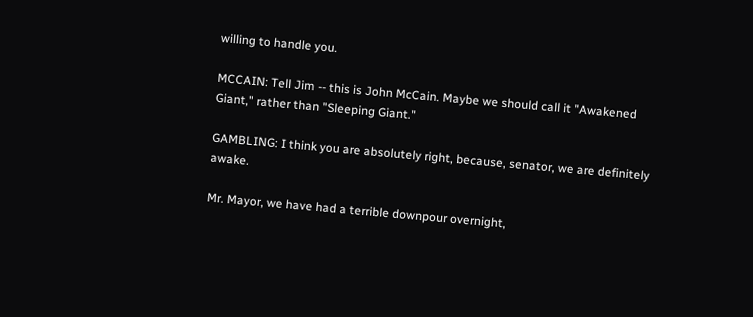willing to handle you.

MCCAIN: Tell Jim -- this is John McCain. Maybe we should call it "Awakened Giant," rather than "Sleeping Giant."

GAMBLING: I think you are absolutely right, because, senator, we are definitely awake.

Mr. Mayor, we have had a terrible downpour overnight,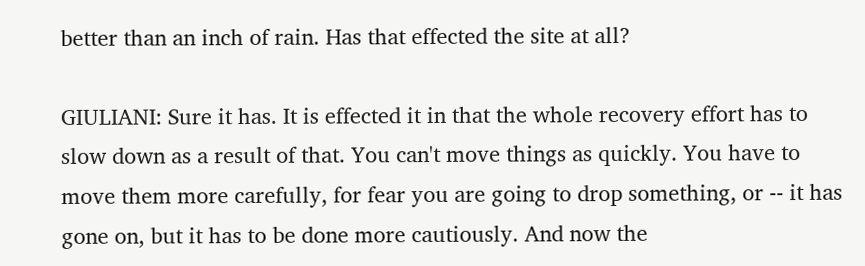better than an inch of rain. Has that effected the site at all?

GIULIANI: Sure it has. It is effected it in that the whole recovery effort has to slow down as a result of that. You can't move things as quickly. You have to move them more carefully, for fear you are going to drop something, or -- it has gone on, but it has to be done more cautiously. And now the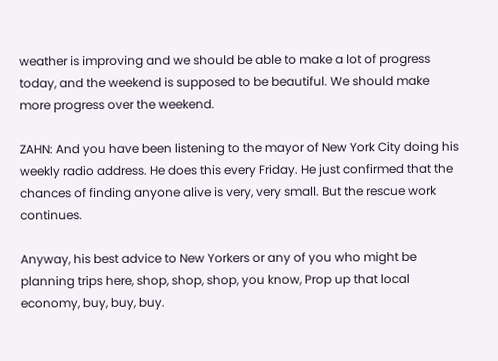weather is improving and we should be able to make a lot of progress today, and the weekend is supposed to be beautiful. We should make more progress over the weekend.

ZAHN: And you have been listening to the mayor of New York City doing his weekly radio address. He does this every Friday. He just confirmed that the chances of finding anyone alive is very, very small. But the rescue work continues.

Anyway, his best advice to New Yorkers or any of you who might be planning trips here, shop, shop, shop, you know, Prop up that local economy, buy, buy, buy.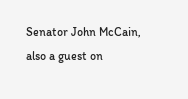Senator John McCain, also a guest on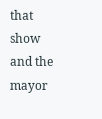that show and the mayor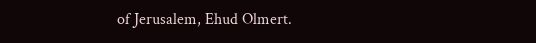of Jerusalem, Ehud Olmert.